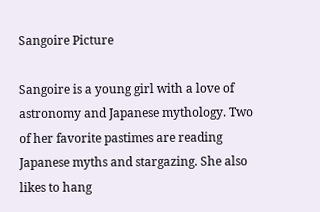Sangoire Picture

Sangoire is a young girl with a love of astronomy and Japanese mythology. Two of her favorite pastimes are reading Japanese myths and stargazing. She also likes to hang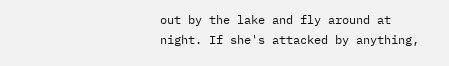out by the lake and fly around at night. If she's attacked by anything,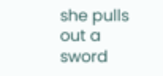she pulls out a sword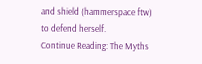and shield (hammerspace ftw) to defend herself.
Continue Reading: The Myths